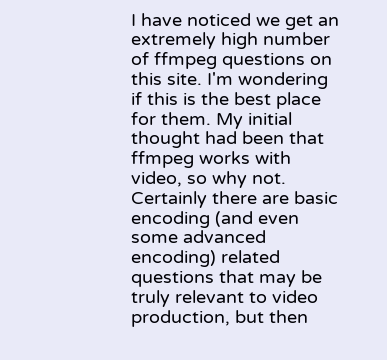I have noticed we get an extremely high number of ffmpeg questions on this site. I'm wondering if this is the best place for them. My initial thought had been that ffmpeg works with video, so why not. Certainly there are basic encoding (and even some advanced encoding) related questions that may be truly relevant to video production, but then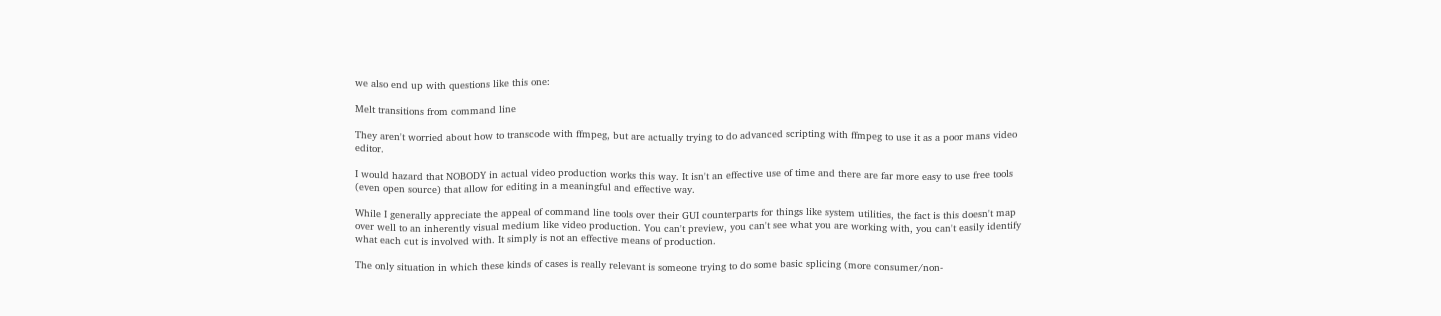we also end up with questions like this one:

Melt transitions from command line

They aren't worried about how to transcode with ffmpeg, but are actually trying to do advanced scripting with ffmpeg to use it as a poor mans video editor.

I would hazard that NOBODY in actual video production works this way. It isn't an effective use of time and there are far more easy to use free tools (even open source) that allow for editing in a meaningful and effective way.

While I generally appreciate the appeal of command line tools over their GUI counterparts for things like system utilities, the fact is this doesn't map over well to an inherently visual medium like video production. You can't preview, you can't see what you are working with, you can't easily identify what each cut is involved with. It simply is not an effective means of production.

The only situation in which these kinds of cases is really relevant is someone trying to do some basic splicing (more consumer/non-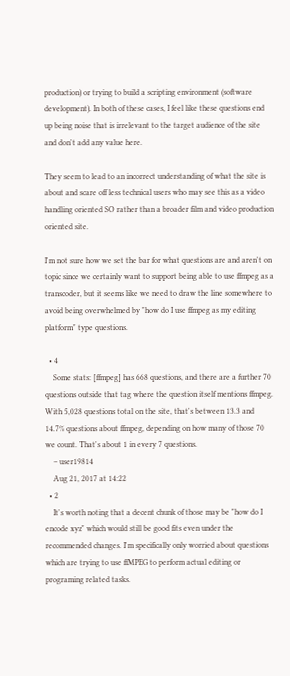production) or trying to build a scripting environment (software development). In both of these cases, I feel like these questions end up being noise that is irrelevant to the target audience of the site and don't add any value here.

They seem to lead to an incorrect understanding of what the site is about and scare off less technical users who may see this as a video handling oriented SO rather than a broader film and video production oriented site.

I'm not sure how we set the bar for what questions are and aren't on topic since we certainly want to support being able to use ffmpeg as a transcoder, but it seems like we need to draw the line somewhere to avoid being overwhelmed by "how do I use ffmpeg as my editing platform" type questions.

  • 4
    Some stats: [ffmpeg] has 668 questions, and there are a further 70 questions outside that tag where the question itself mentions ffmpeg. With 5,028 questions total on the site, that's between 13.3 and 14.7% questions about ffmpeg, depending on how many of those 70 we count. That's about 1 in every 7 questions.
    – user19814
    Aug 21, 2017 at 14:22
  • 2
    It's worth noting that a decent chunk of those may be "how do I encode xyz" which would still be good fits even under the recommended changes. I'm specifically only worried about questions which are trying to use ffMPEG to perform actual editing or programing related tasks.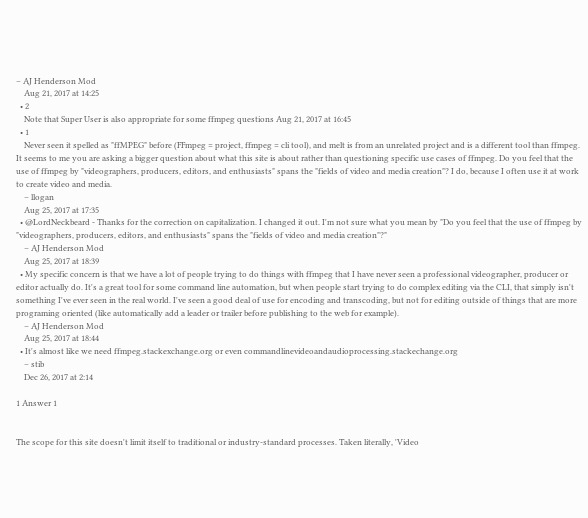– AJ Henderson Mod
    Aug 21, 2017 at 14:25
  • 2
    Note that Super User is also appropriate for some ffmpeg questions Aug 21, 2017 at 16:45
  • 1
    Never seen it spelled as "ffMPEG" before (FFmpeg = project, ffmpeg = cli tool), and melt is from an unrelated project and is a different tool than ffmpeg. It seems to me you are asking a bigger question about what this site is about rather than questioning specific use cases of ffmpeg. Do you feel that the use of ffmpeg by "videographers, producers, editors, and enthusiasts" spans the "fields of video and media creation"? I do, because I often use it at work to create video and media.
    – llogan
    Aug 25, 2017 at 17:35
  • @LordNeckbeard - Thanks for the correction on capitalization. I changed it out. I'm not sure what you mean by "Do you feel that the use of ffmpeg by "videographers, producers, editors, and enthusiasts" spans the "fields of video and media creation"?"
    – AJ Henderson Mod
    Aug 25, 2017 at 18:39
  • My specific concern is that we have a lot of people trying to do things with ffmpeg that I have never seen a professional videographer, producer or editor actually do. It's a great tool for some command line automation, but when people start trying to do complex editing via the CLI, that simply isn't something I've ever seen in the real world. I've seen a good deal of use for encoding and transcoding, but not for editing outside of things that are more programing oriented (like automatically add a leader or trailer before publishing to the web for example).
    – AJ Henderson Mod
    Aug 25, 2017 at 18:44
  • It's almost like we need ffmpeg.stackexchange.org or even commandlinevideoandaudioprocessing.stackechange.org
    – stib
    Dec 26, 2017 at 2:14

1 Answer 1


The scope for this site doesn't limit itself to traditional or industry-standard processes. Taken literally, 'Video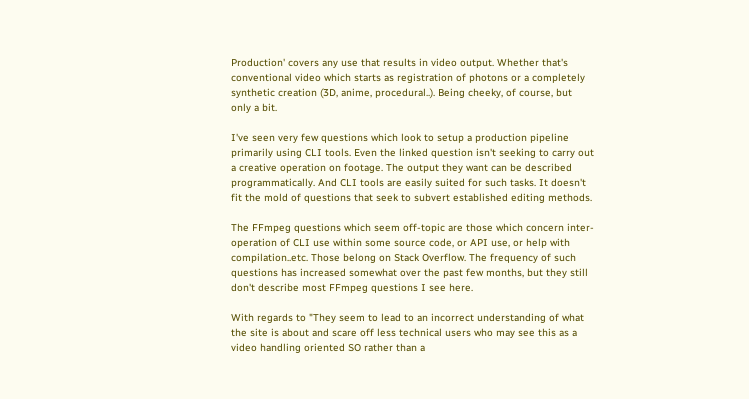Production' covers any use that results in video output. Whether that's conventional video which starts as registration of photons or a completely synthetic creation (3D, anime, procedural..). Being cheeky, of course, but only a bit.

I've seen very few questions which look to setup a production pipeline primarily using CLI tools. Even the linked question isn't seeking to carry out a creative operation on footage. The output they want can be described programmatically. And CLI tools are easily suited for such tasks. It doesn't fit the mold of questions that seek to subvert established editing methods.

The FFmpeg questions which seem off-topic are those which concern inter-operation of CLI use within some source code, or API use, or help with compilation..etc. Those belong on Stack Overflow. The frequency of such questions has increased somewhat over the past few months, but they still don't describe most FFmpeg questions I see here.

With regards to "They seem to lead to an incorrect understanding of what the site is about and scare off less technical users who may see this as a video handling oriented SO rather than a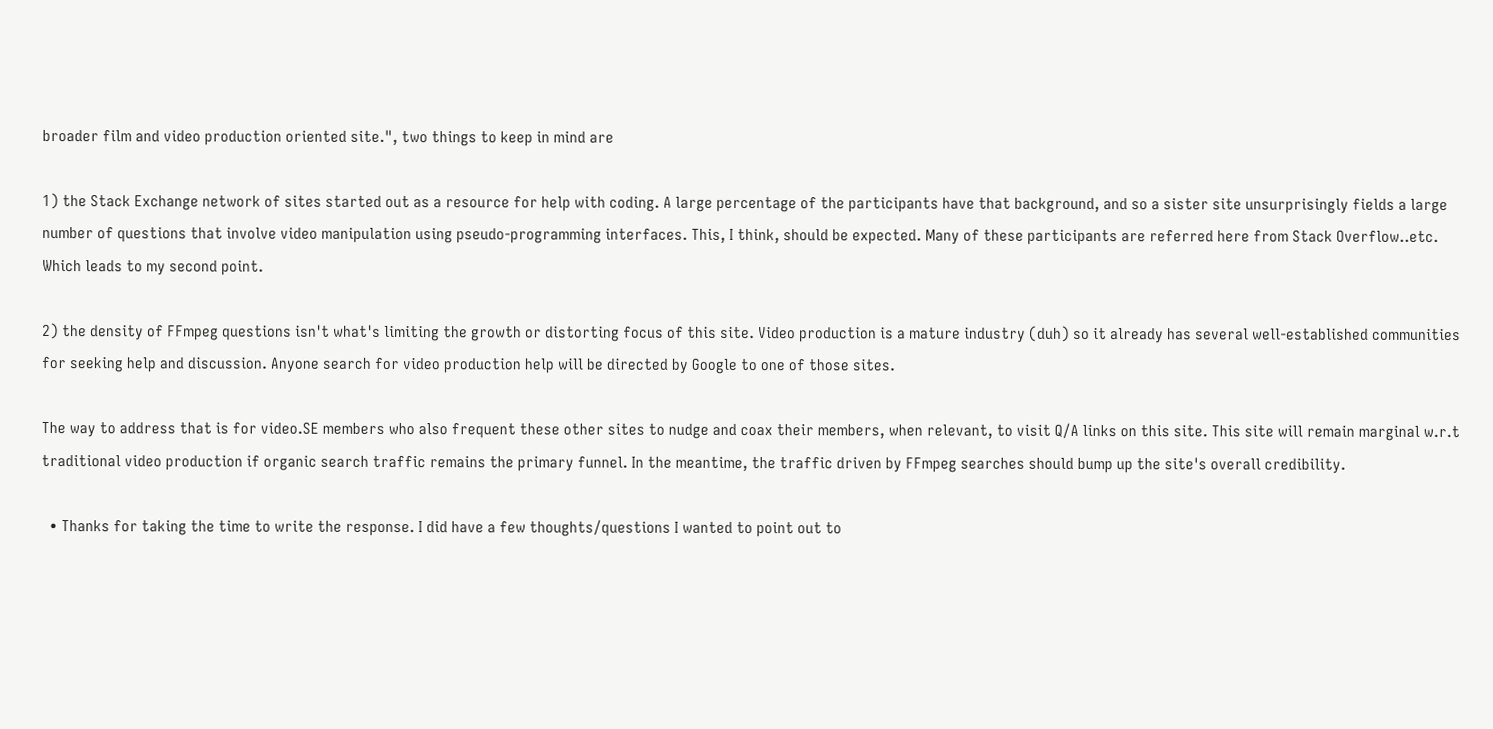broader film and video production oriented site.", two things to keep in mind are

1) the Stack Exchange network of sites started out as a resource for help with coding. A large percentage of the participants have that background, and so a sister site unsurprisingly fields a large number of questions that involve video manipulation using pseudo-programming interfaces. This, I think, should be expected. Many of these participants are referred here from Stack Overflow..etc. Which leads to my second point.

2) the density of FFmpeg questions isn't what's limiting the growth or distorting focus of this site. Video production is a mature industry (duh) so it already has several well-established communities for seeking help and discussion. Anyone search for video production help will be directed by Google to one of those sites.

The way to address that is for video.SE members who also frequent these other sites to nudge and coax their members, when relevant, to visit Q/A links on this site. This site will remain marginal w.r.t traditional video production if organic search traffic remains the primary funnel. In the meantime, the traffic driven by FFmpeg searches should bump up the site's overall credibility.

  • Thanks for taking the time to write the response. I did have a few thoughts/questions I wanted to point out to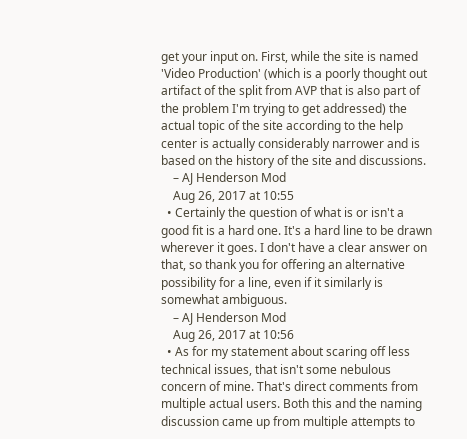get your input on. First, while the site is named 'Video Production' (which is a poorly thought out artifact of the split from AVP that is also part of the problem I'm trying to get addressed) the actual topic of the site according to the help center is actually considerably narrower and is based on the history of the site and discussions.
    – AJ Henderson Mod
    Aug 26, 2017 at 10:55
  • Certainly the question of what is or isn't a good fit is a hard one. It's a hard line to be drawn wherever it goes. I don't have a clear answer on that, so thank you for offering an alternative possibility for a line, even if it similarly is somewhat ambiguous.
    – AJ Henderson Mod
    Aug 26, 2017 at 10:56
  • As for my statement about scaring off less technical issues, that isn't some nebulous concern of mine. That's direct comments from multiple actual users. Both this and the naming discussion came up from multiple attempts to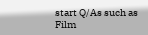start Q/As such as Film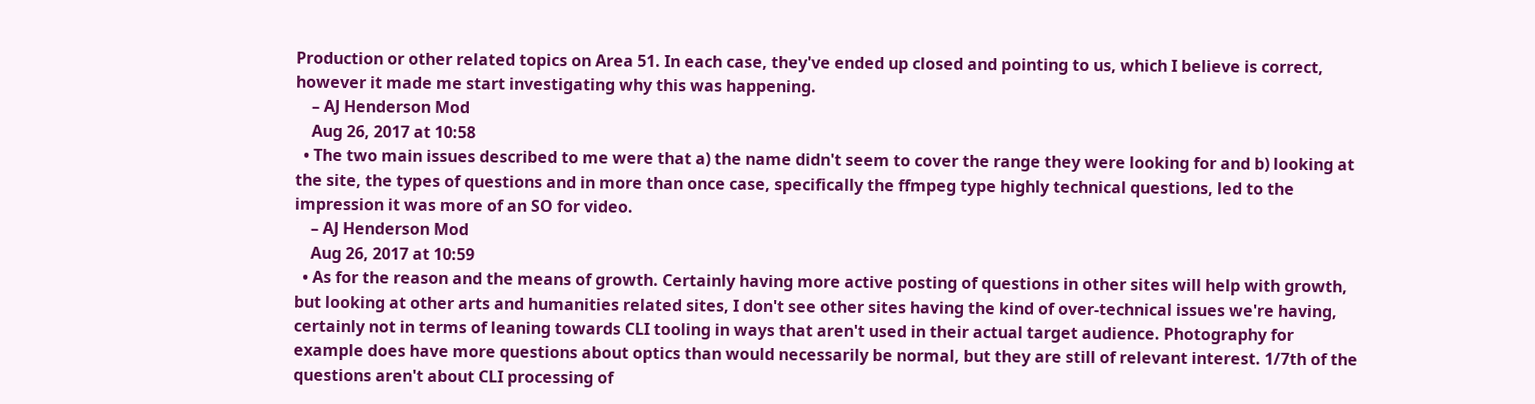Production or other related topics on Area 51. In each case, they've ended up closed and pointing to us, which I believe is correct, however it made me start investigating why this was happening.
    – AJ Henderson Mod
    Aug 26, 2017 at 10:58
  • The two main issues described to me were that a) the name didn't seem to cover the range they were looking for and b) looking at the site, the types of questions and in more than once case, specifically the ffmpeg type highly technical questions, led to the impression it was more of an SO for video.
    – AJ Henderson Mod
    Aug 26, 2017 at 10:59
  • As for the reason and the means of growth. Certainly having more active posting of questions in other sites will help with growth, but looking at other arts and humanities related sites, I don't see other sites having the kind of over-technical issues we're having, certainly not in terms of leaning towards CLI tooling in ways that aren't used in their actual target audience. Photography for example does have more questions about optics than would necessarily be normal, but they are still of relevant interest. 1/7th of the questions aren't about CLI processing of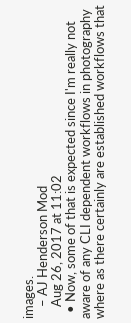images.
    – AJ Henderson Mod
    Aug 26, 2017 at 11:02
  • Now, some of that is expected since I'm really not aware of any CLI dependent workflows in photography where as there certainly are established workflows that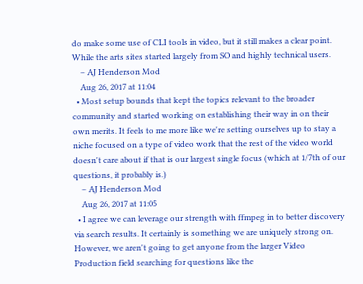do make some use of CLI tools in video, but it still makes a clear point. While the arts sites started largely from SO and highly technical users.
    – AJ Henderson Mod
    Aug 26, 2017 at 11:04
  • Most setup bounds that kept the topics relevant to the broader community and started working on establishing their way in on their own merits. It feels to me more like we're setting ourselves up to stay a niche focused on a type of video work that the rest of the video world doesn't care about if that is our largest single focus (which at 1/7th of our questions, it probably is.)
    – AJ Henderson Mod
    Aug 26, 2017 at 11:05
  • I agree we can leverage our strength with ffmpeg in to better discovery via search results. It certainly is something we are uniquely strong on. However, we aren't going to get anyone from the larger Video Production field searching for questions like the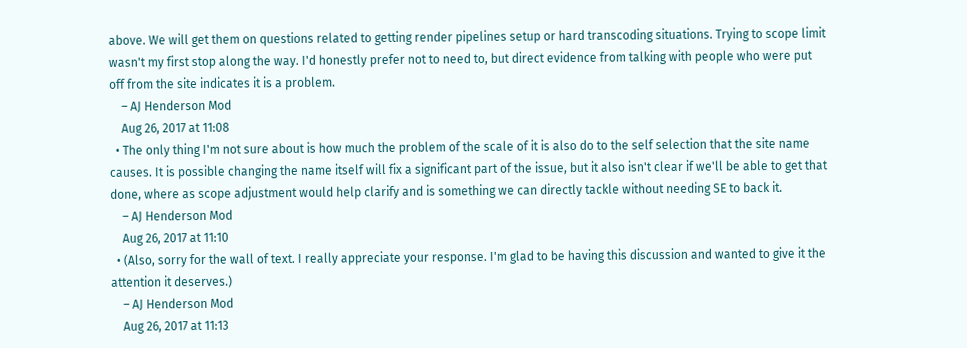above. We will get them on questions related to getting render pipelines setup or hard transcoding situations. Trying to scope limit wasn't my first stop along the way. I'd honestly prefer not to need to, but direct evidence from talking with people who were put off from the site indicates it is a problem.
    – AJ Henderson Mod
    Aug 26, 2017 at 11:08
  • The only thing I'm not sure about is how much the problem of the scale of it is also do to the self selection that the site name causes. It is possible changing the name itself will fix a significant part of the issue, but it also isn't clear if we'll be able to get that done, where as scope adjustment would help clarify and is something we can directly tackle without needing SE to back it.
    – AJ Henderson Mod
    Aug 26, 2017 at 11:10
  • (Also, sorry for the wall of text. I really appreciate your response. I'm glad to be having this discussion and wanted to give it the attention it deserves.)
    – AJ Henderson Mod
    Aug 26, 2017 at 11:13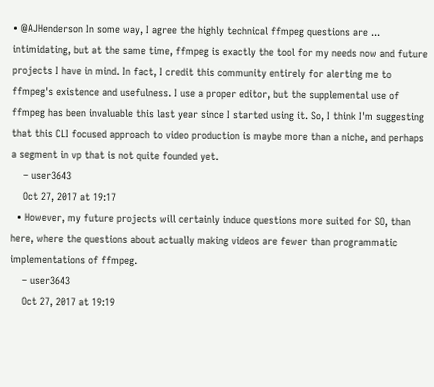• @AJHenderson In some way, I agree the highly technical ffmpeg questions are ... intimidating, but at the same time, ffmpeg is exactly the tool for my needs now and future projects I have in mind. In fact, I credit this community entirely for alerting me to ffmpeg's existence and usefulness. I use a proper editor, but the supplemental use of ffmpeg has been invaluable this last year since I started using it. So, I think I'm suggesting that this CLI focused approach to video production is maybe more than a niche, and perhaps a segment in vp that is not quite founded yet.
    – user3643
    Oct 27, 2017 at 19:17
  • However, my future projects will certainly induce questions more suited for SO, than here, where the questions about actually making videos are fewer than programmatic implementations of ffmpeg.
    – user3643
    Oct 27, 2017 at 19:19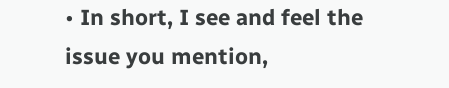• In short, I see and feel the issue you mention,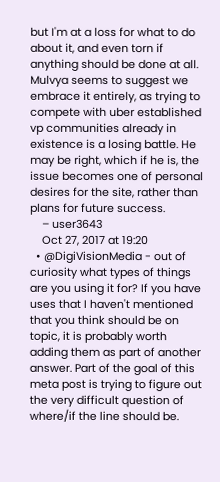but I'm at a loss for what to do about it, and even torn if anything should be done at all. Mulvya seems to suggest we embrace it entirely, as trying to compete with uber established vp communities already in existence is a losing battle. He may be right, which if he is, the issue becomes one of personal desires for the site, rather than plans for future success.
    – user3643
    Oct 27, 2017 at 19:20
  • @DigiVisionMedia - out of curiosity what types of things are you using it for? If you have uses that I haven't mentioned that you think should be on topic, it is probably worth adding them as part of another answer. Part of the goal of this meta post is trying to figure out the very difficult question of where/if the line should be.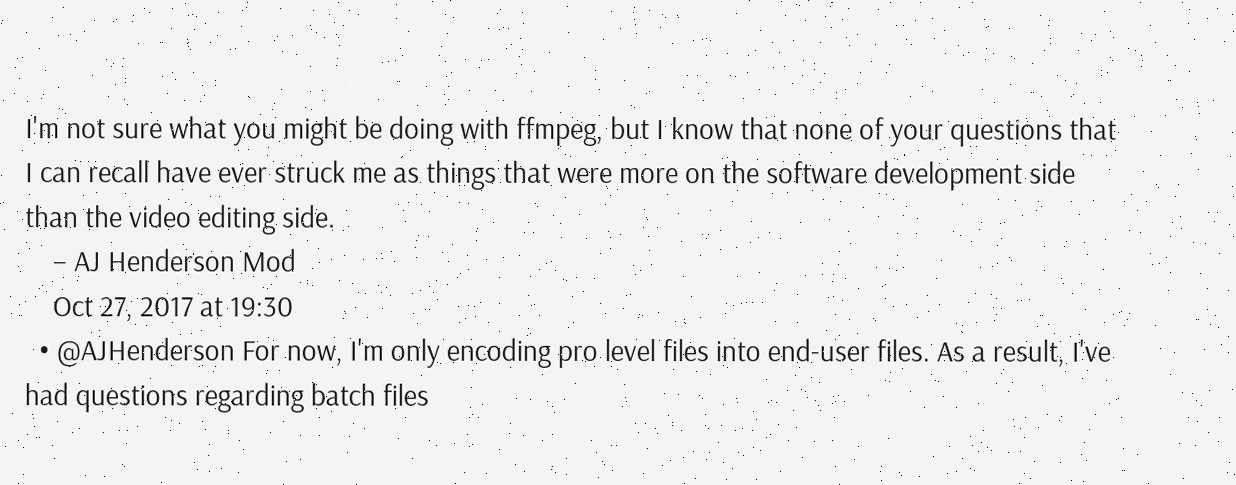I'm not sure what you might be doing with ffmpeg, but I know that none of your questions that I can recall have ever struck me as things that were more on the software development side than the video editing side.
    – AJ Henderson Mod
    Oct 27, 2017 at 19:30
  • @AJHenderson For now, I'm only encoding pro level files into end-user files. As a result, I've had questions regarding batch files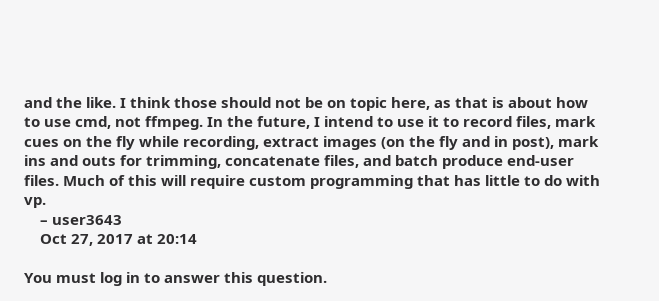and the like. I think those should not be on topic here, as that is about how to use cmd, not ffmpeg. In the future, I intend to use it to record files, mark cues on the fly while recording, extract images (on the fly and in post), mark ins and outs for trimming, concatenate files, and batch produce end-user files. Much of this will require custom programming that has little to do with vp.
    – user3643
    Oct 27, 2017 at 20:14

You must log in to answer this question.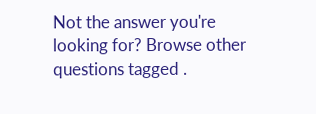Not the answer you're looking for? Browse other questions tagged .